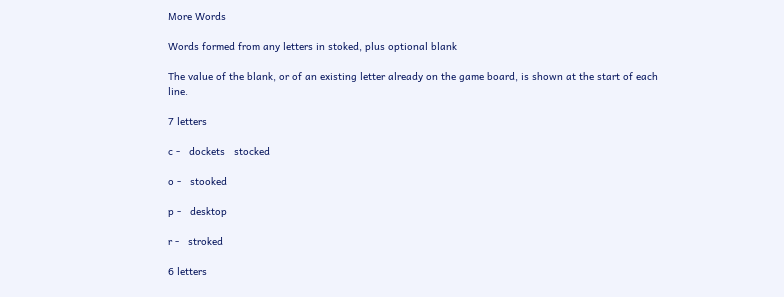More Words

Words formed from any letters in stoked, plus optional blank

The value of the blank, or of an existing letter already on the game board, is shown at the start of each line.

7 letters

c -   dockets   stocked

o -   stooked

p -   desktop

r -   stroked

6 letters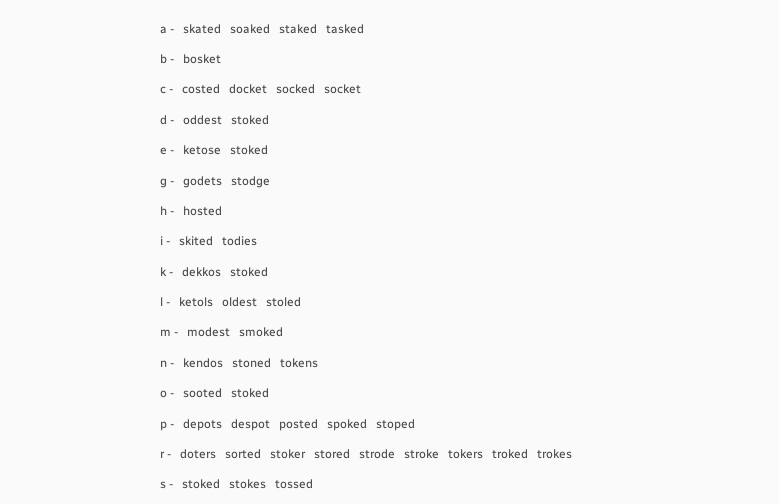a -   skated   soaked   staked   tasked

b -   bosket

c -   costed   docket   socked   socket

d -   oddest   stoked

e -   ketose   stoked

g -   godets   stodge

h -   hosted

i -   skited   todies

k -   dekkos   stoked

l -   ketols   oldest   stoled

m -   modest   smoked

n -   kendos   stoned   tokens

o -   sooted   stoked

p -   depots   despot   posted   spoked   stoped

r -   doters   sorted   stoker   stored   strode   stroke   tokers   troked   trokes

s -   stoked   stokes   tossed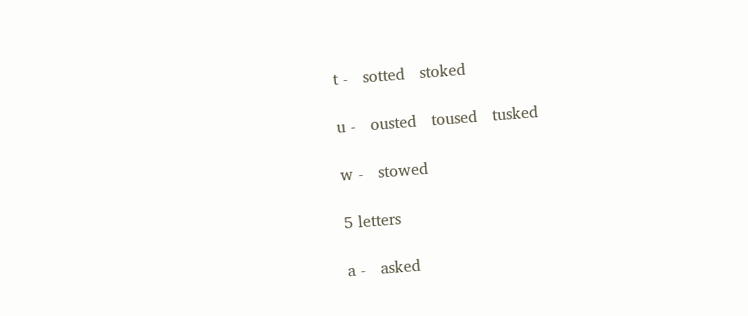t -   sotted   stoked

u -   ousted   toused   tusked

w -   stowed

5 letters

a -   asked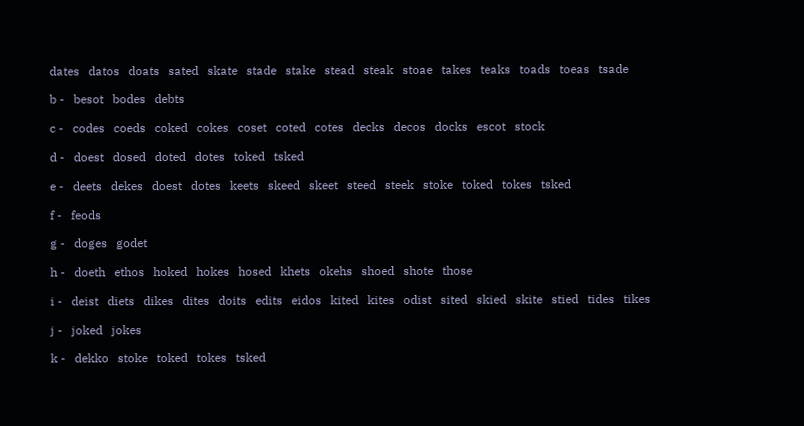dates   datos   doats   sated   skate   stade   stake   stead   steak   stoae   takes   teaks   toads   toeas   tsade

b -   besot   bodes   debts

c -   codes   coeds   coked   cokes   coset   coted   cotes   decks   decos   docks   escot   stock

d -   doest   dosed   doted   dotes   toked   tsked

e -   deets   dekes   doest   dotes   keets   skeed   skeet   steed   steek   stoke   toked   tokes   tsked

f -   feods

g -   doges   godet

h -   doeth   ethos   hoked   hokes   hosed   khets   okehs   shoed   shote   those

i -   deist   diets   dikes   dites   doits   edits   eidos   kited   kites   odist   sited   skied   skite   stied   tides   tikes

j -   joked   jokes

k -   dekko   stoke   toked   tokes   tsked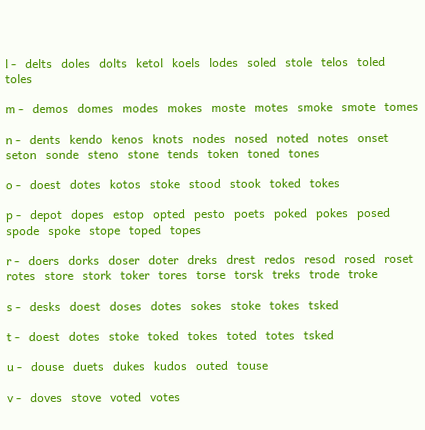l -   delts   doles   dolts   ketol   koels   lodes   soled   stole   telos   toled   toles

m -   demos   domes   modes   mokes   moste   motes   smoke   smote   tomes

n -   dents   kendo   kenos   knots   nodes   nosed   noted   notes   onset   seton   sonde   steno   stone   tends   token   toned   tones

o -   doest   dotes   kotos   stoke   stood   stook   toked   tokes

p -   depot   dopes   estop   opted   pesto   poets   poked   pokes   posed   spode   spoke   stope   toped   topes

r -   doers   dorks   doser   doter   dreks   drest   redos   resod   rosed   roset   rotes   store   stork   toker   tores   torse   torsk   treks   trode   troke

s -   desks   doest   doses   dotes   sokes   stoke   tokes   tsked

t -   doest   dotes   stoke   toked   tokes   toted   totes   tsked

u -   douse   duets   dukes   kudos   outed   touse

v -   doves   stove   voted   votes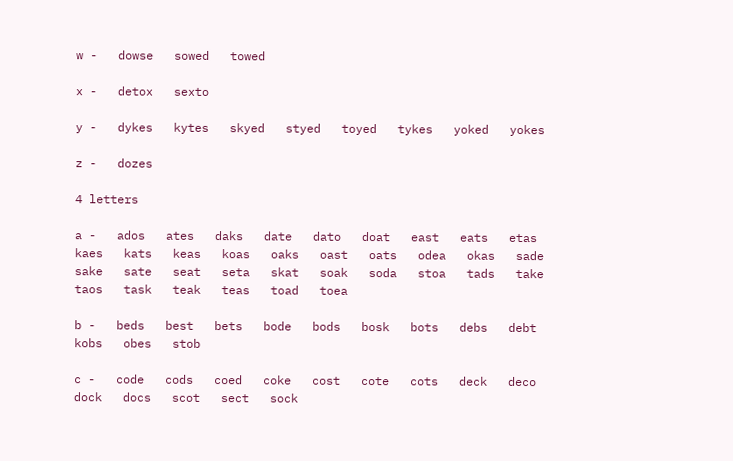w -   dowse   sowed   towed

x -   detox   sexto

y -   dykes   kytes   skyed   styed   toyed   tykes   yoked   yokes

z -   dozes

4 letters

a -   ados   ates   daks   date   dato   doat   east   eats   etas   kaes   kats   keas   koas   oaks   oast   oats   odea   okas   sade   sake   sate   seat   seta   skat   soak   soda   stoa   tads   take   taos   task   teak   teas   toad   toea

b -   beds   best   bets   bode   bods   bosk   bots   debs   debt   kobs   obes   stob

c -   code   cods   coed   coke   cost   cote   cots   deck   deco   dock   docs   scot   sect   sock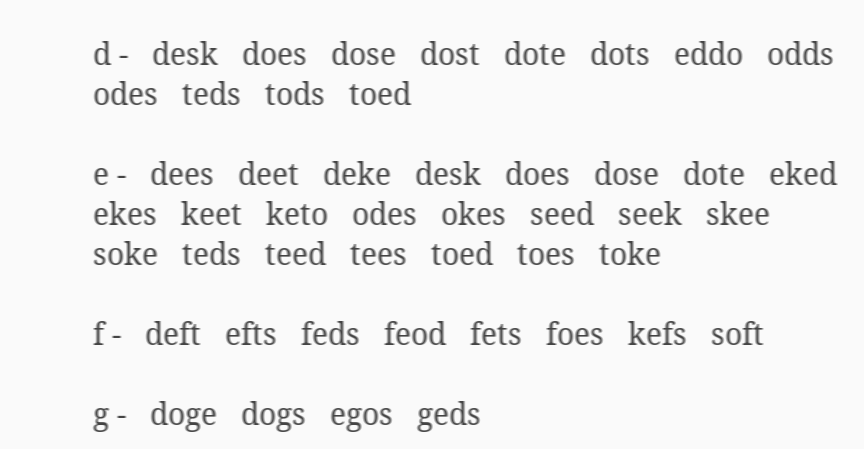d -   desk   does   dose   dost   dote   dots   eddo   odds   odes   teds   tods   toed

e -   dees   deet   deke   desk   does   dose   dote   eked   ekes   keet   keto   odes   okes   seed   seek   skee   soke   teds   teed   tees   toed   toes   toke

f -   deft   efts   feds   feod   fets   foes   kefs   soft

g -   doge   dogs   egos   geds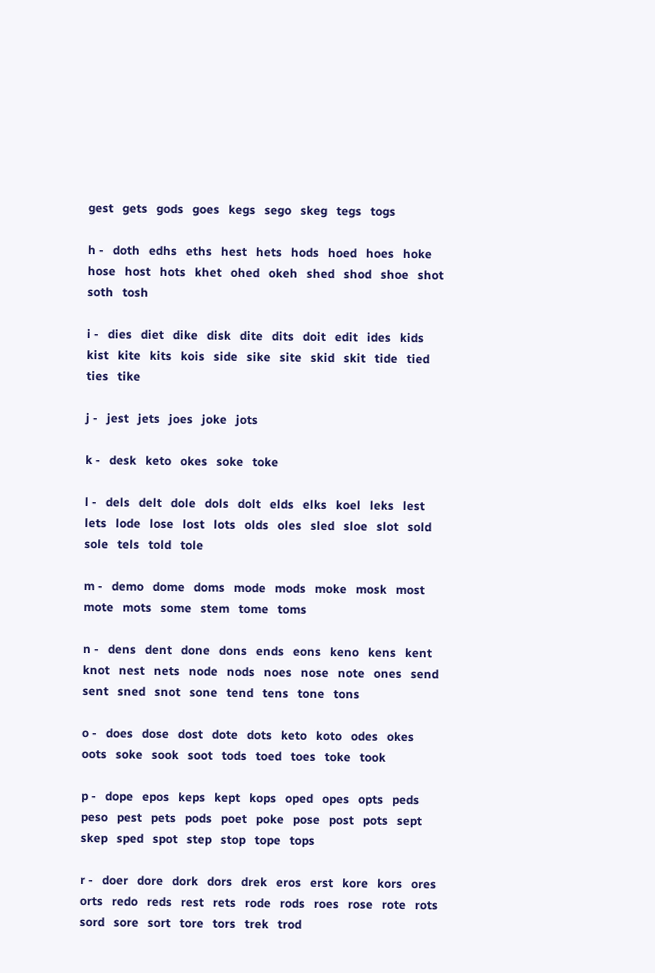gest   gets   gods   goes   kegs   sego   skeg   tegs   togs

h -   doth   edhs   eths   hest   hets   hods   hoed   hoes   hoke   hose   host   hots   khet   ohed   okeh   shed   shod   shoe   shot   soth   tosh

i -   dies   diet   dike   disk   dite   dits   doit   edit   ides   kids   kist   kite   kits   kois   side   sike   site   skid   skit   tide   tied   ties   tike

j -   jest   jets   joes   joke   jots

k -   desk   keto   okes   soke   toke

l -   dels   delt   dole   dols   dolt   elds   elks   koel   leks   lest   lets   lode   lose   lost   lots   olds   oles   sled   sloe   slot   sold   sole   tels   told   tole

m -   demo   dome   doms   mode   mods   moke   mosk   most   mote   mots   some   stem   tome   toms

n -   dens   dent   done   dons   ends   eons   keno   kens   kent   knot   nest   nets   node   nods   noes   nose   note   ones   send   sent   sned   snot   sone   tend   tens   tone   tons

o -   does   dose   dost   dote   dots   keto   koto   odes   okes   oots   soke   sook   soot   tods   toed   toes   toke   took

p -   dope   epos   keps   kept   kops   oped   opes   opts   peds   peso   pest   pets   pods   poet   poke   pose   post   pots   sept   skep   sped   spot   step   stop   tope   tops

r -   doer   dore   dork   dors   drek   eros   erst   kore   kors   ores   orts   redo   reds   rest   rets   rode   rods   roes   rose   rote   rots   sord   sore   sort   tore   tors   trek   trod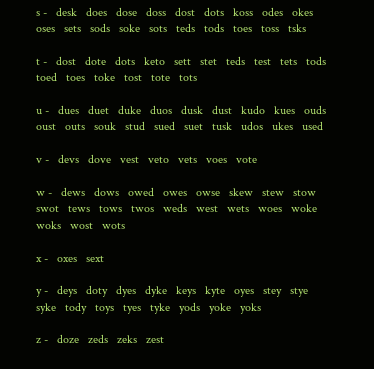s -   desk   does   dose   doss   dost   dots   koss   odes   okes   oses   sets   sods   soke   sots   teds   tods   toes   toss   tsks

t -   dost   dote   dots   keto   sett   stet   teds   test   tets   tods   toed   toes   toke   tost   tote   tots

u -   dues   duet   duke   duos   dusk   dust   kudo   kues   ouds   oust   outs   souk   stud   sued   suet   tusk   udos   ukes   used

v -   devs   dove   vest   veto   vets   voes   vote

w -   dews   dows   owed   owes   owse   skew   stew   stow   swot   tews   tows   twos   weds   west   wets   woes   woke   woks   wost   wots

x -   oxes   sext

y -   deys   doty   dyes   dyke   keys   kyte   oyes   stey   stye   syke   tody   toys   tyes   tyke   yods   yoke   yoks

z -   doze   zeds   zeks   zest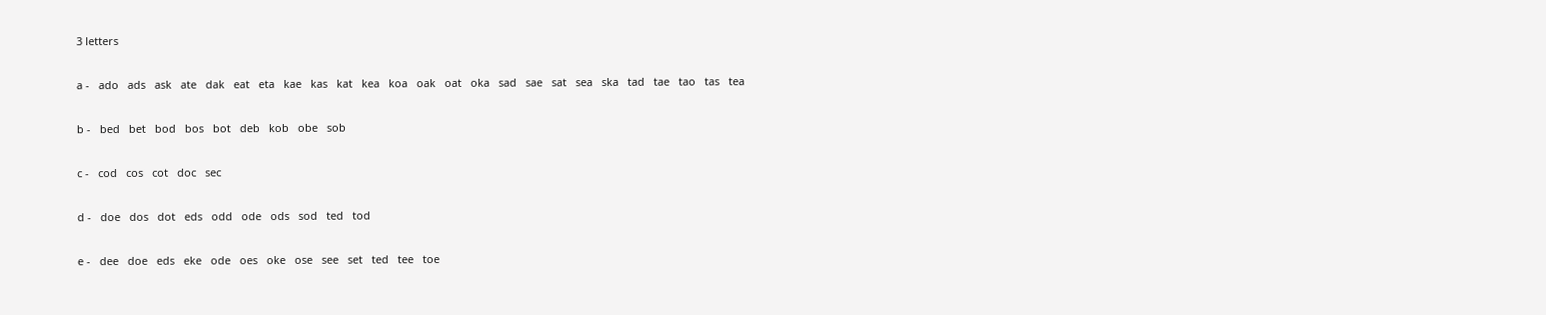3 letters

a -   ado   ads   ask   ate   dak   eat   eta   kae   kas   kat   kea   koa   oak   oat   oka   sad   sae   sat   sea   ska   tad   tae   tao   tas   tea

b -   bed   bet   bod   bos   bot   deb   kob   obe   sob

c -   cod   cos   cot   doc   sec

d -   doe   dos   dot   eds   odd   ode   ods   sod   ted   tod

e -   dee   doe   eds   eke   ode   oes   oke   ose   see   set   ted   tee   toe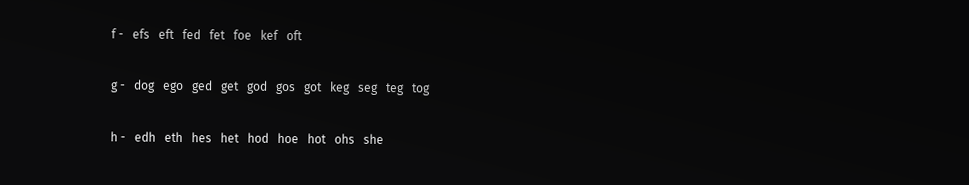f -   efs   eft   fed   fet   foe   kef   oft

g -   dog   ego   ged   get   god   gos   got   keg   seg   teg   tog

h -   edh   eth   hes   het   hod   hoe   hot   ohs   she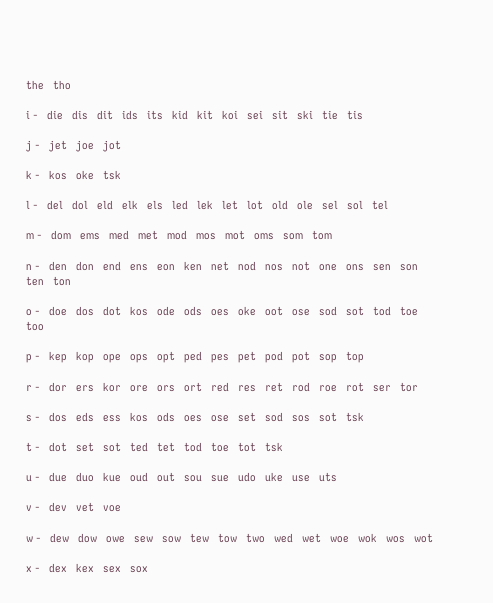the   tho

i -   die   dis   dit   ids   its   kid   kit   koi   sei   sit   ski   tie   tis

j -   jet   joe   jot

k -   kos   oke   tsk

l -   del   dol   eld   elk   els   led   lek   let   lot   old   ole   sel   sol   tel

m -   dom   ems   med   met   mod   mos   mot   oms   som   tom

n -   den   don   end   ens   eon   ken   net   nod   nos   not   one   ons   sen   son   ten   ton

o -   doe   dos   dot   kos   ode   ods   oes   oke   oot   ose   sod   sot   tod   toe   too

p -   kep   kop   ope   ops   opt   ped   pes   pet   pod   pot   sop   top

r -   dor   ers   kor   ore   ors   ort   red   res   ret   rod   roe   rot   ser   tor

s -   dos   eds   ess   kos   ods   oes   ose   set   sod   sos   sot   tsk

t -   dot   set   sot   ted   tet   tod   toe   tot   tsk

u -   due   duo   kue   oud   out   sou   sue   udo   uke   use   uts

v -   dev   vet   voe

w -   dew   dow   owe   sew   sow   tew   tow   two   wed   wet   woe   wok   wos   wot

x -   dex   kex   sex   sox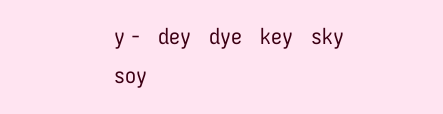y -   dey   dye   key   sky   soy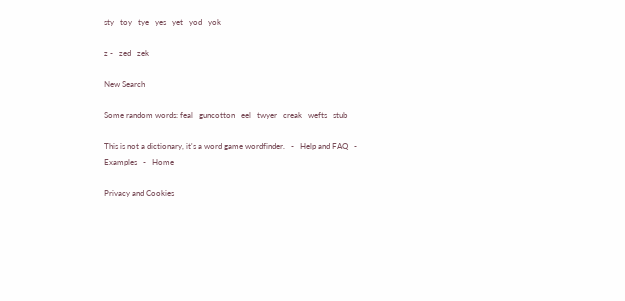sty   toy   tye   yes   yet   yod   yok

z -   zed   zek

New Search

Some random words: feal   guncotton   eel   twyer   creak   wefts   stub

This is not a dictionary, it's a word game wordfinder.   -   Help and FAQ   -   Examples   -   Home

Privacy and Cookies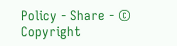Policy - Share - © Copyright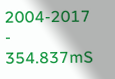2004-2017 - 354.837mS